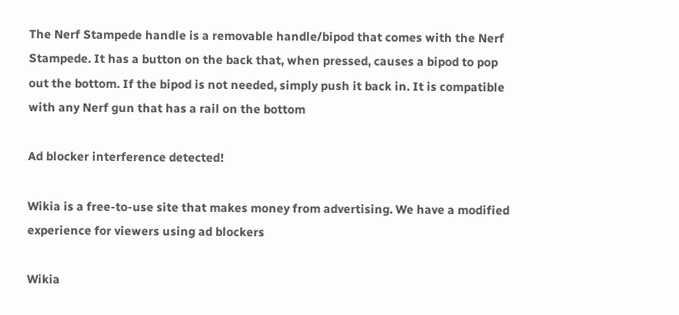The Nerf Stampede handle is a removable handle/bipod that comes with the Nerf Stampede. It has a button on the back that, when pressed, causes a bipod to pop out the bottom. If the bipod is not needed, simply push it back in. It is compatible with any Nerf gun that has a rail on the bottom

Ad blocker interference detected!

Wikia is a free-to-use site that makes money from advertising. We have a modified experience for viewers using ad blockers

Wikia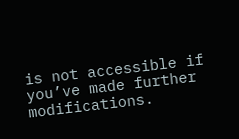is not accessible if you’ve made further modifications.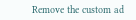Remove the custom ad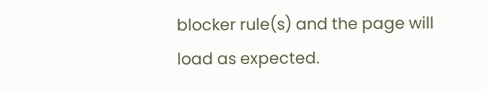blocker rule(s) and the page will load as expected.